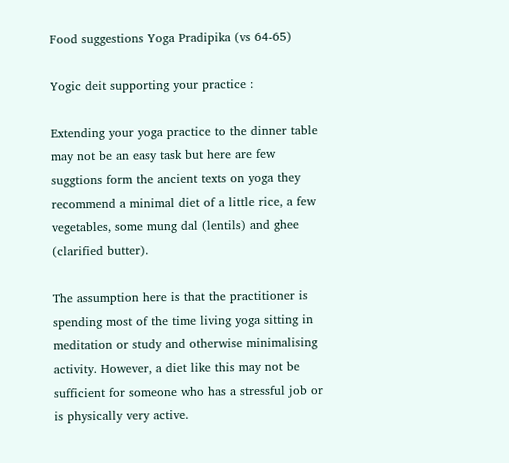Food suggestions Yoga Pradipika (vs 64-65)

Yogic deit supporting your practice :

Extending your yoga practice to the dinner table may not be an easy task but here are few suggtions form the ancient texts on yoga they recommend a minimal diet of a little rice, a few vegetables, some mung dal (lentils) and ghee (clarified butter).

The assumption here is that the practitioner is spending most of the time living yoga sitting in meditation or study and otherwise minimalising activity. However, a diet like this may not be sufficient for someone who has a stressful job or is physically very active.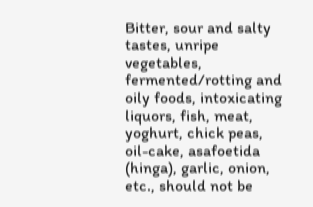Bitter, sour and salty tastes, unripe vegetables, fermented/rotting and oily foods, intoxicating liquors, fish, meat, yoghurt, chick peas, oil-cake, asafoetida (hinga), garlic, onion, etc., should not be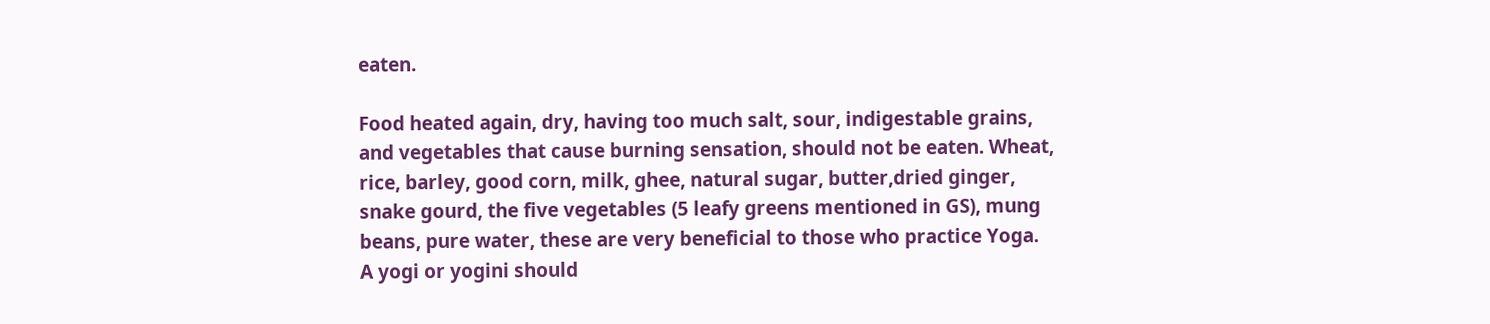eaten.

Food heated again, dry, having too much salt, sour, indigestable grains, and vegetables that cause burning sensation, should not be eaten. Wheat, rice, barley, good corn, milk, ghee, natural sugar, butter,dried ginger, snake gourd, the five vegetables (5 leafy greens mentioned in GS), mung beans, pure water, these are very beneficial to those who practice Yoga. A yogi or yogini should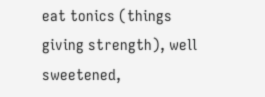eat tonics (things giving strength), well sweetened,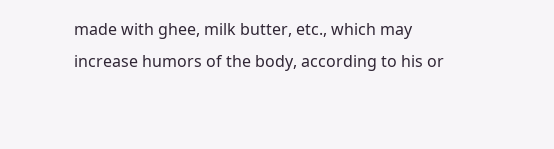made with ghee, milk butter, etc., which may increase humors of the body, according to his or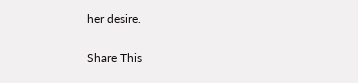her desire.


Share This